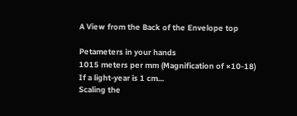A View from the Back of the Envelope top

Petameters in your hands
1015 meters per mm (Magnification of ×10-18)
If a light-year is 1 cm...
Scaling the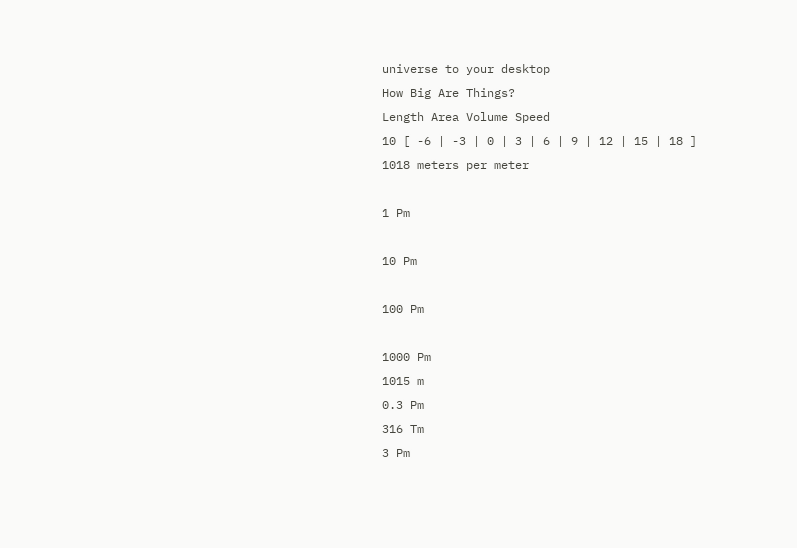universe to your desktop
How Big Are Things?
Length Area Volume Speed
10 [ -6 | -3 | 0 | 3 | 6 | 9 | 12 | 15 | 18 ]
1018 meters per meter

1 Pm

10 Pm

100 Pm

1000 Pm
1015 m
0.3 Pm
316 Tm
3 Pm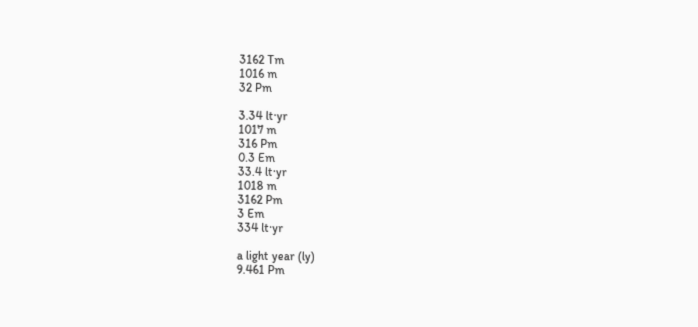3162 Tm
1016 m
32 Pm

3.34 lt·yr
1017 m
316 Pm
0.3 Em
33.4 lt·yr
1018 m
3162 Pm
3 Em
334 lt·yr

a light year (ly)
9.461 Pm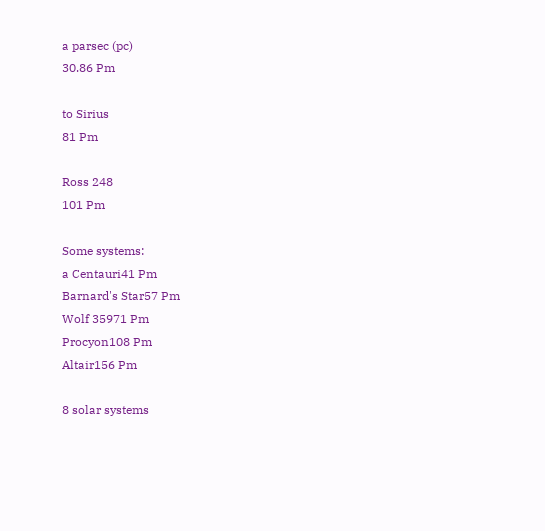a parsec (pc)
30.86 Pm

to Sirius
81 Pm

Ross 248
101 Pm

Some systems:
a Centauri41 Pm
Barnard's Star57 Pm
Wolf 35971 Pm
Procyon108 Pm
Altair156 Pm

8 solar systems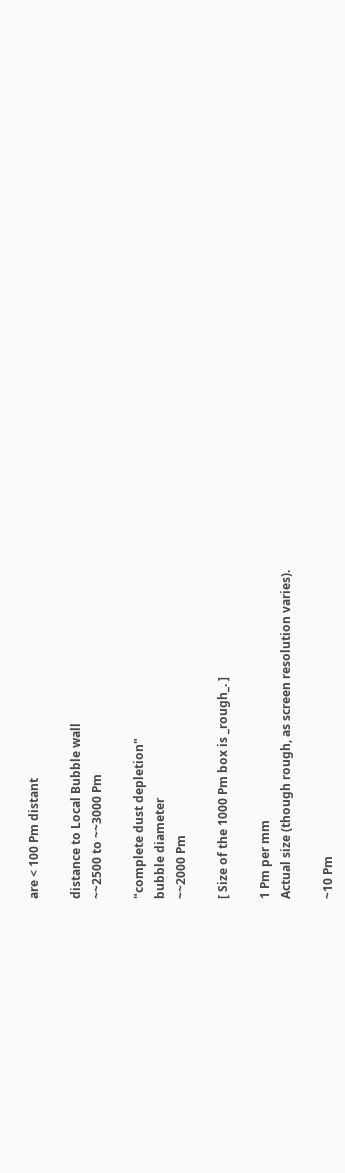are < 100 Pm distant

distance to Local Bubble wall
~~2500 to ~~3000 Pm

"complete dust depletion"
bubble diameter
~~2000 Pm

[ Size of the 1000 Pm box is _rough_. ]

1 Pm per mm
Actual size (though rough, as screen resolution varies).

~10 Pm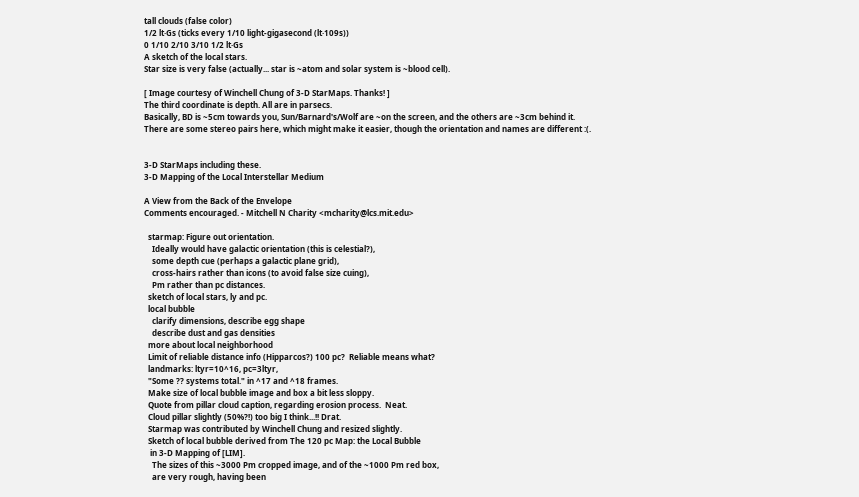tall clouds (false color)
1/2 lt·Gs (ticks every 1/10 light-gigasecond (lt·109s))
0 1/10 2/10 3/10 1/2 lt·Gs
A sketch of the local stars.
Star size is very false (actually... star is ~atom and solar system is ~blood cell).

[ Image courtesy of Winchell Chung of 3-D StarMaps. Thanks! ]
The third coordinate is depth. All are in parsecs.
Basically, BD is ~5cm towards you, Sun/Barnard's/Wolf are ~on the screen, and the others are ~3cm behind it.
There are some stereo pairs here, which might make it easier, though the orientation and names are different :(.


3-D StarMaps including these.
3-D Mapping of the Local Interstellar Medium

A View from the Back of the Envelope
Comments encouraged. - Mitchell N Charity <mcharity@lcs.mit.edu>

  starmap: Figure out orientation.
    Ideally would have galactic orientation (this is celestial?),
    some depth cue (perhaps a galactic plane grid),
    cross-hairs rather than icons (to avoid false size cuing),
    Pm rather than pc distances.
  sketch of local stars, ly and pc.
  local bubble
    clarify dimensions, describe egg shape
    describe dust and gas densities
  more about local neighborhood
  Limit of reliable distance info (Hipparcos?) 100 pc?  Reliable means what?
  landmarks: ltyr=10^16, pc=3ltyr,
  "Some ?? systems total." in ^17 and ^18 frames.
  Make size of local bubble image and box a bit less sloppy.
  Quote from pillar cloud caption, regarding erosion process.  Neat.
  Cloud pillar slightly (50%?!) too big I think...!! Drat.
  Starmap was contributed by Winchell Chung and resized slightly.
  Sketch of local bubble derived from The 120 pc Map: the Local Bubble
   in 3-D Mapping of [LIM].
    The sizes of this ~3000 Pm cropped image, and of the ~1000 Pm red box,
    are very rough, having been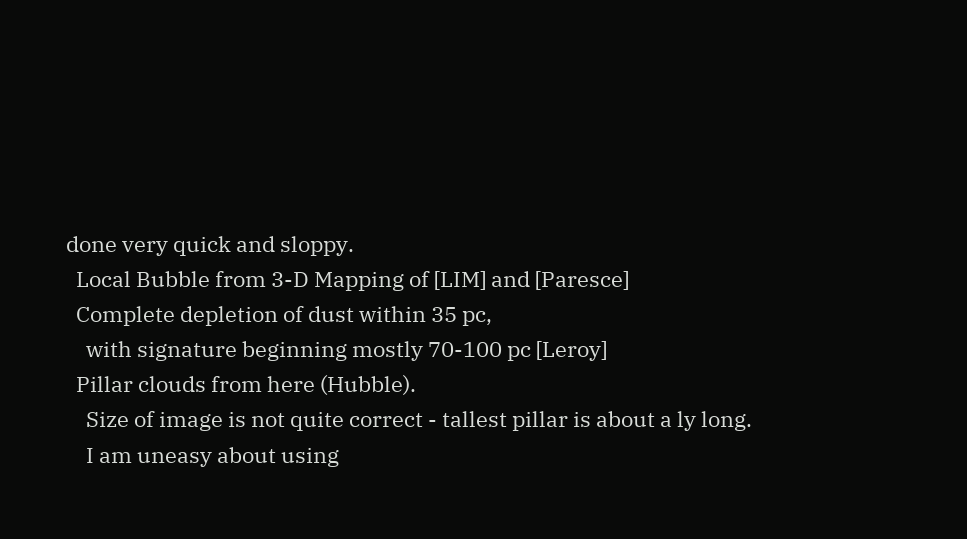done very quick and sloppy.
  Local Bubble from 3-D Mapping of [LIM] and [Paresce]
  Complete depletion of dust within 35 pc,
    with signature beginning mostly 70-100 pc [Leroy]
  Pillar clouds from here (Hubble).
    Size of image is not quite correct - tallest pillar is about a ly long.
    I am uneasy about using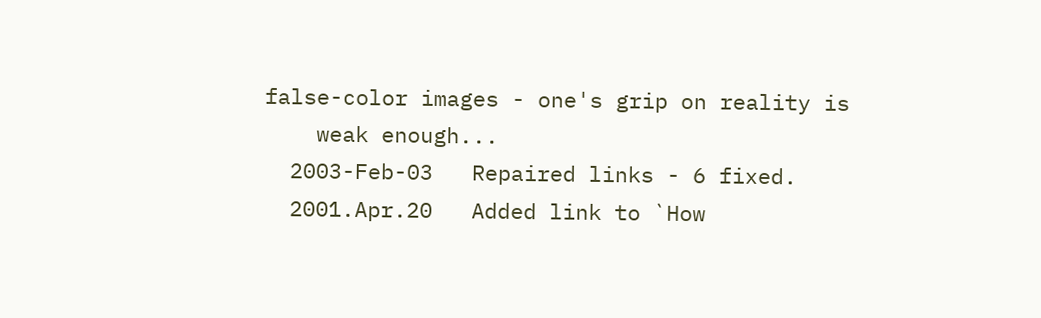false-color images - one's grip on reality is
    weak enough...
  2003-Feb-03   Repaired links - 6 fixed.
  2001.Apr.20   Added link to `How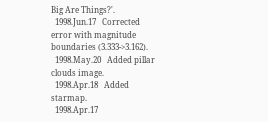Big Are Things?'.
  1998.Jun.17   Corrected error with magnitude boundaries (3.333->3.162).
  1998.May.20   Added pillar clouds image.
  1998.Apr.18   Added starmap.
  1998.Apr.17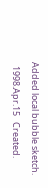Added local bubble sketch.
  1998.Apr.15   Created.